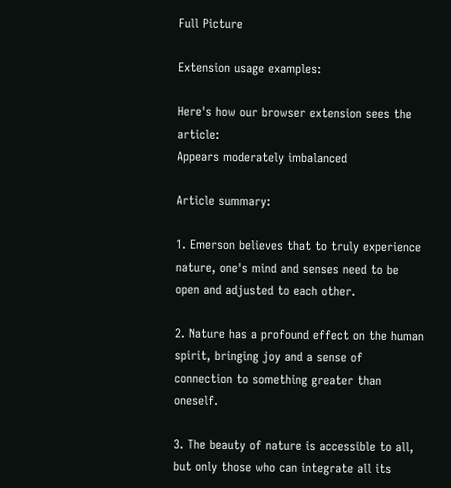Full Picture

Extension usage examples:

Here's how our browser extension sees the article:
Appears moderately imbalanced

Article summary:

1. Emerson believes that to truly experience nature, one's mind and senses need to be open and adjusted to each other.

2. Nature has a profound effect on the human spirit, bringing joy and a sense of connection to something greater than oneself.

3. The beauty of nature is accessible to all, but only those who can integrate all its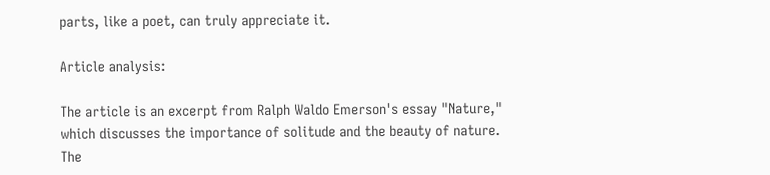parts, like a poet, can truly appreciate it.

Article analysis:

The article is an excerpt from Ralph Waldo Emerson's essay "Nature," which discusses the importance of solitude and the beauty of nature. The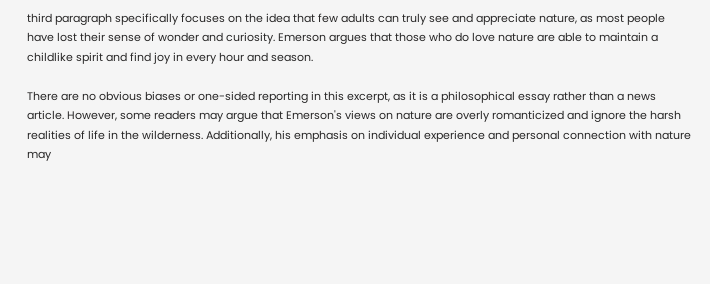third paragraph specifically focuses on the idea that few adults can truly see and appreciate nature, as most people have lost their sense of wonder and curiosity. Emerson argues that those who do love nature are able to maintain a childlike spirit and find joy in every hour and season.

There are no obvious biases or one-sided reporting in this excerpt, as it is a philosophical essay rather than a news article. However, some readers may argue that Emerson's views on nature are overly romanticized and ignore the harsh realities of life in the wilderness. Additionally, his emphasis on individual experience and personal connection with nature may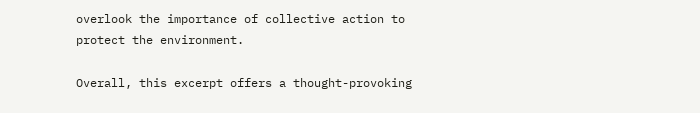overlook the importance of collective action to protect the environment.

Overall, this excerpt offers a thought-provoking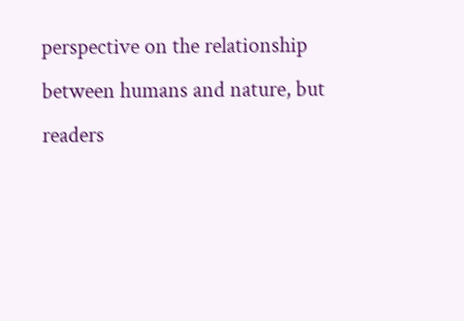perspective on the relationship between humans and nature, but readers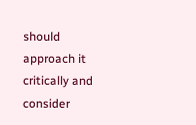should approach it critically and consider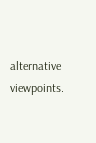alternative viewpoints.